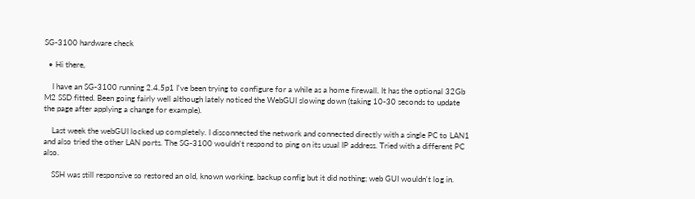SG-3100 hardware check

  • Hi there,

    I have an SG-3100 running 2.4.5p1 I've been trying to configure for a while as a home firewall. It has the optional 32Gb M2 SSD fitted. Been going fairly well although lately noticed the WebGUI slowing down (taking 10-30 seconds to update the page after applying a change for example).

    Last week the webGUI locked up completely. I disconnected the network and connected directly with a single PC to LAN1 and also tried the other LAN ports. The SG-3100 wouldn't respond to ping on its usual IP address. Tried with a different PC also.

    SSH was still responsive so restored an old, known working, backup config but it did nothing; web GUI wouldn't log in.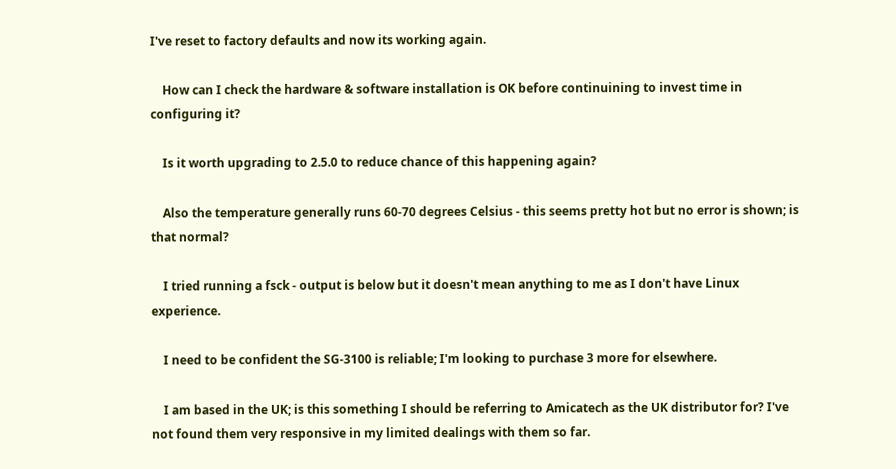I've reset to factory defaults and now its working again.

    How can I check the hardware & software installation is OK before continuining to invest time in configuring it?

    Is it worth upgrading to 2.5.0 to reduce chance of this happening again?

    Also the temperature generally runs 60-70 degrees Celsius - this seems pretty hot but no error is shown; is that normal?

    I tried running a fsck - output is below but it doesn't mean anything to me as I don't have Linux experience.

    I need to be confident the SG-3100 is reliable; I'm looking to purchase 3 more for elsewhere.

    I am based in the UK; is this something I should be referring to Amicatech as the UK distributor for? I've not found them very responsive in my limited dealings with them so far.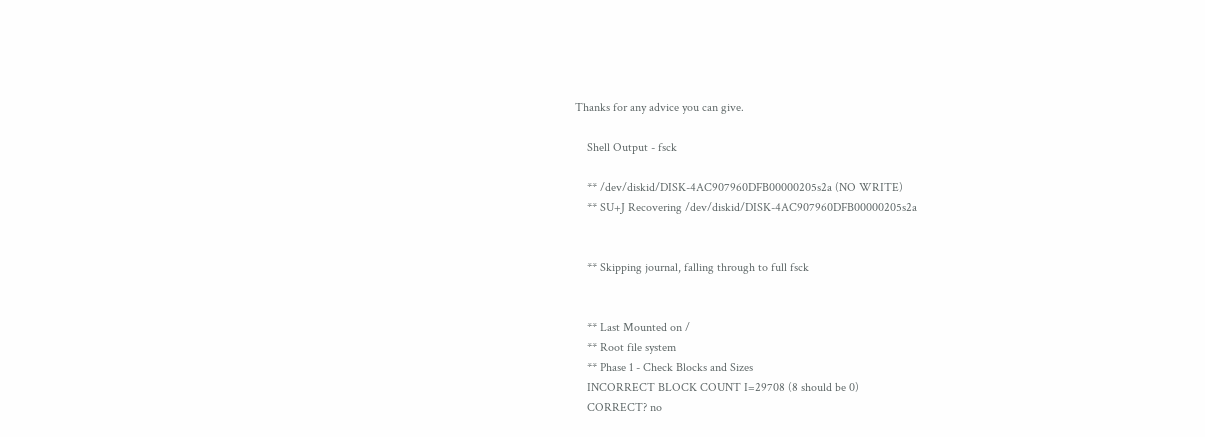Thanks for any advice you can give.

    Shell Output - fsck

    ** /dev/diskid/DISK-4AC907960DFB00000205s2a (NO WRITE)
    ** SU+J Recovering /dev/diskid/DISK-4AC907960DFB00000205s2a


    ** Skipping journal, falling through to full fsck


    ** Last Mounted on /
    ** Root file system
    ** Phase 1 - Check Blocks and Sizes
    INCORRECT BLOCK COUNT I=29708 (8 should be 0)
    CORRECT? no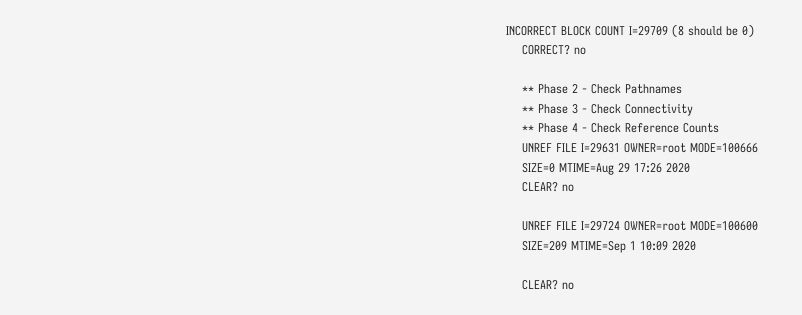INCORRECT BLOCK COUNT I=29709 (8 should be 0)
    CORRECT? no

    ** Phase 2 - Check Pathnames
    ** Phase 3 - Check Connectivity
    ** Phase 4 - Check Reference Counts
    UNREF FILE I=29631 OWNER=root MODE=100666
    SIZE=0 MTIME=Aug 29 17:26 2020
    CLEAR? no

    UNREF FILE I=29724 OWNER=root MODE=100600
    SIZE=209 MTIME=Sep 1 10:09 2020

    CLEAR? no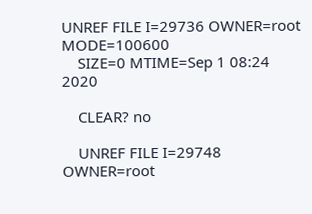UNREF FILE I=29736 OWNER=root MODE=100600
    SIZE=0 MTIME=Sep 1 08:24 2020

    CLEAR? no

    UNREF FILE I=29748 OWNER=root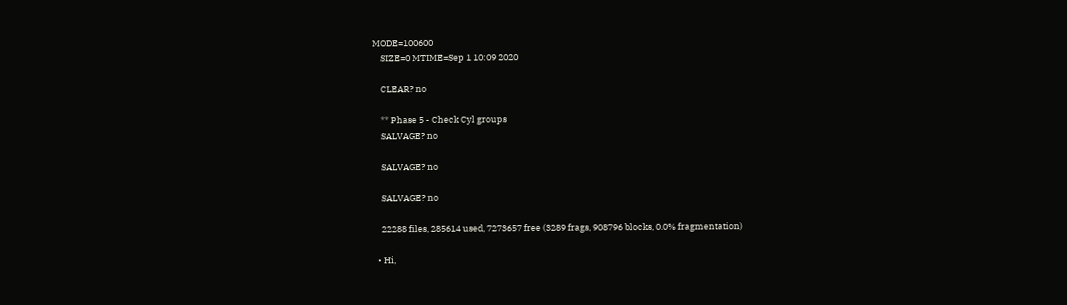MODE=100600
    SIZE=0 MTIME=Sep 1 10:09 2020

    CLEAR? no

    ** Phase 5 - Check Cyl groups
    SALVAGE? no

    SALVAGE? no

    SALVAGE? no

    22288 files, 285614 used, 7273657 free (3289 frags, 908796 blocks, 0.0% fragmentation)

  • Hi,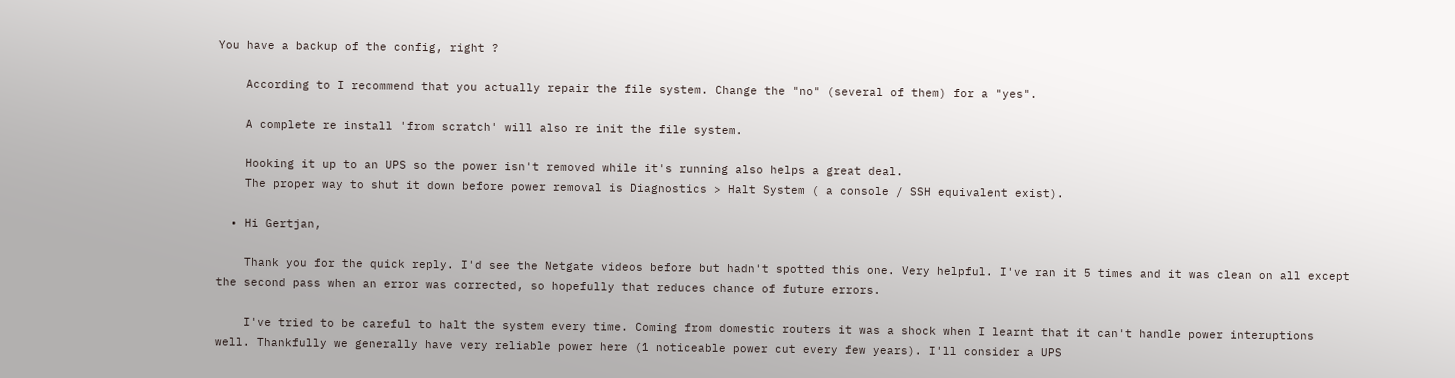You have a backup of the config, right ?

    According to I recommend that you actually repair the file system. Change the "no" (several of them) for a "yes".

    A complete re install 'from scratch' will also re init the file system.

    Hooking it up to an UPS so the power isn't removed while it's running also helps a great deal.
    The proper way to shut it down before power removal is Diagnostics > Halt System ( a console / SSH equivalent exist).

  • Hi Gertjan,

    Thank you for the quick reply. I'd see the Netgate videos before but hadn't spotted this one. Very helpful. I've ran it 5 times and it was clean on all except the second pass when an error was corrected, so hopefully that reduces chance of future errors.

    I've tried to be careful to halt the system every time. Coming from domestic routers it was a shock when I learnt that it can't handle power interuptions well. Thankfully we generally have very reliable power here (1 noticeable power cut every few years). I'll consider a UPS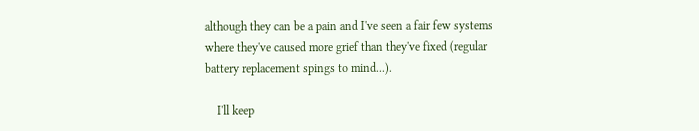although they can be a pain and I've seen a fair few systems where they've caused more grief than they've fixed (regular battery replacement spings to mind...).

    I'll keep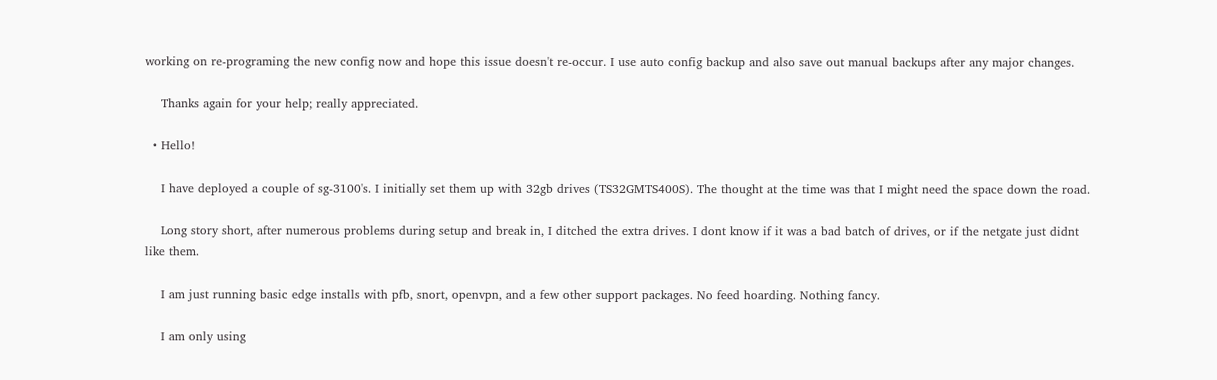working on re-programing the new config now and hope this issue doesn't re-occur. I use auto config backup and also save out manual backups after any major changes.

    Thanks again for your help; really appreciated.

  • Hello!

    I have deployed a couple of sg-3100's. I initially set them up with 32gb drives (TS32GMTS400S). The thought at the time was that I might need the space down the road.

    Long story short, after numerous problems during setup and break in, I ditched the extra drives. I dont know if it was a bad batch of drives, or if the netgate just didnt like them.

    I am just running basic edge installs with pfb, snort, openvpn, and a few other support packages. No feed hoarding. Nothing fancy.

    I am only using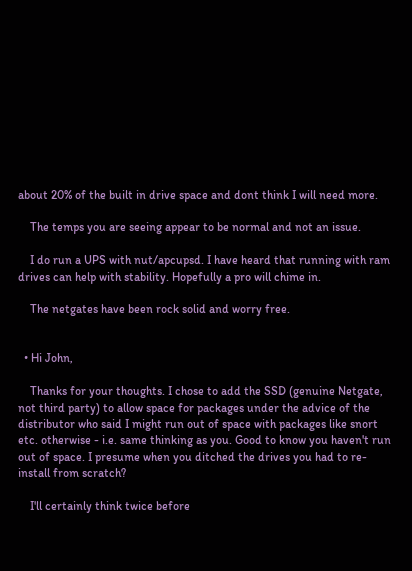about 20% of the built in drive space and dont think I will need more.

    The temps you are seeing appear to be normal and not an issue.

    I do run a UPS with nut/apcupsd. I have heard that running with ram drives can help with stability. Hopefully a pro will chime in.

    The netgates have been rock solid and worry free.


  • Hi John,

    Thanks for your thoughts. I chose to add the SSD (genuine Netgate, not third party) to allow space for packages under the advice of the distributor who said I might run out of space with packages like snort etc. otherwise - i.e. same thinking as you. Good to know you haven't run out of space. I presume when you ditched the drives you had to re-install from scratch?

    I'll certainly think twice before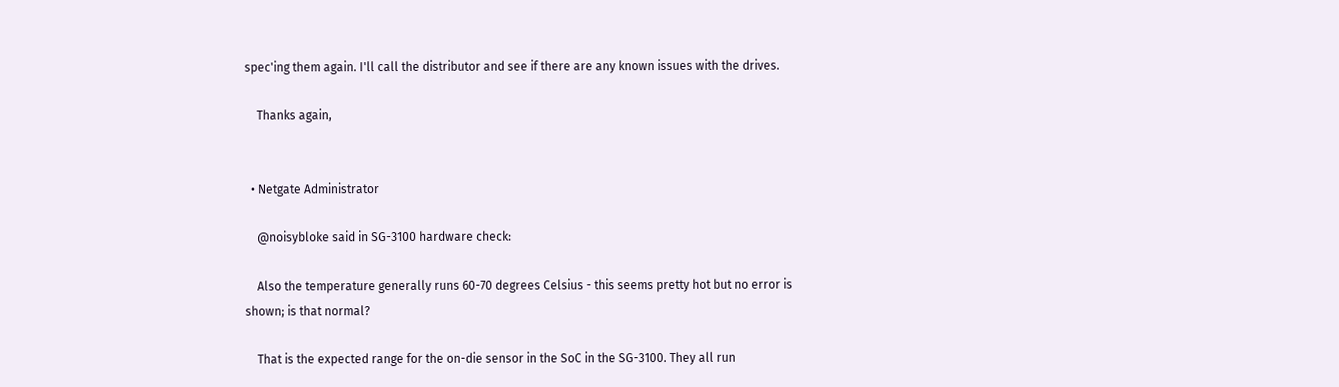spec'ing them again. I'll call the distributor and see if there are any known issues with the drives.

    Thanks again,


  • Netgate Administrator

    @noisybloke said in SG-3100 hardware check:

    Also the temperature generally runs 60-70 degrees Celsius - this seems pretty hot but no error is shown; is that normal?

    That is the expected range for the on-die sensor in the SoC in the SG-3100. They all run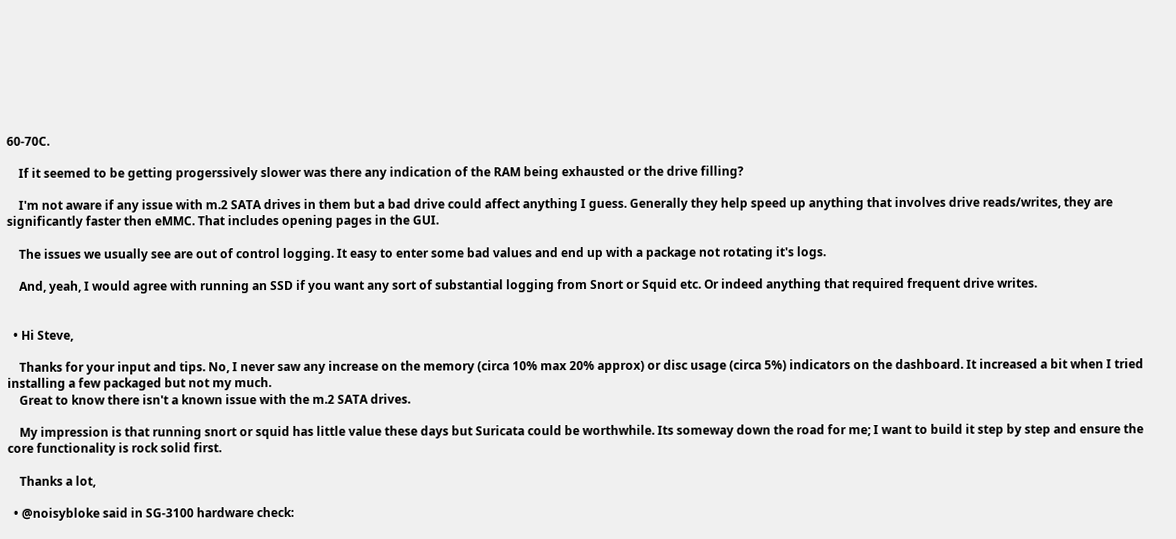60-70C.

    If it seemed to be getting progerssively slower was there any indication of the RAM being exhausted or the drive filling?

    I'm not aware if any issue with m.2 SATA drives in them but a bad drive could affect anything I guess. Generally they help speed up anything that involves drive reads/writes, they are significantly faster then eMMC. That includes opening pages in the GUI.

    The issues we usually see are out of control logging. It easy to enter some bad values and end up with a package not rotating it's logs.

    And, yeah, I would agree with running an SSD if you want any sort of substantial logging from Snort or Squid etc. Or indeed anything that required frequent drive writes.


  • Hi Steve,

    Thanks for your input and tips. No, I never saw any increase on the memory (circa 10% max 20% approx) or disc usage (circa 5%) indicators on the dashboard. It increased a bit when I tried installing a few packaged but not my much.
    Great to know there isn't a known issue with the m.2 SATA drives.

    My impression is that running snort or squid has little value these days but Suricata could be worthwhile. Its someway down the road for me; I want to build it step by step and ensure the core functionality is rock solid first.

    Thanks a lot,

  • @noisybloke said in SG-3100 hardware check: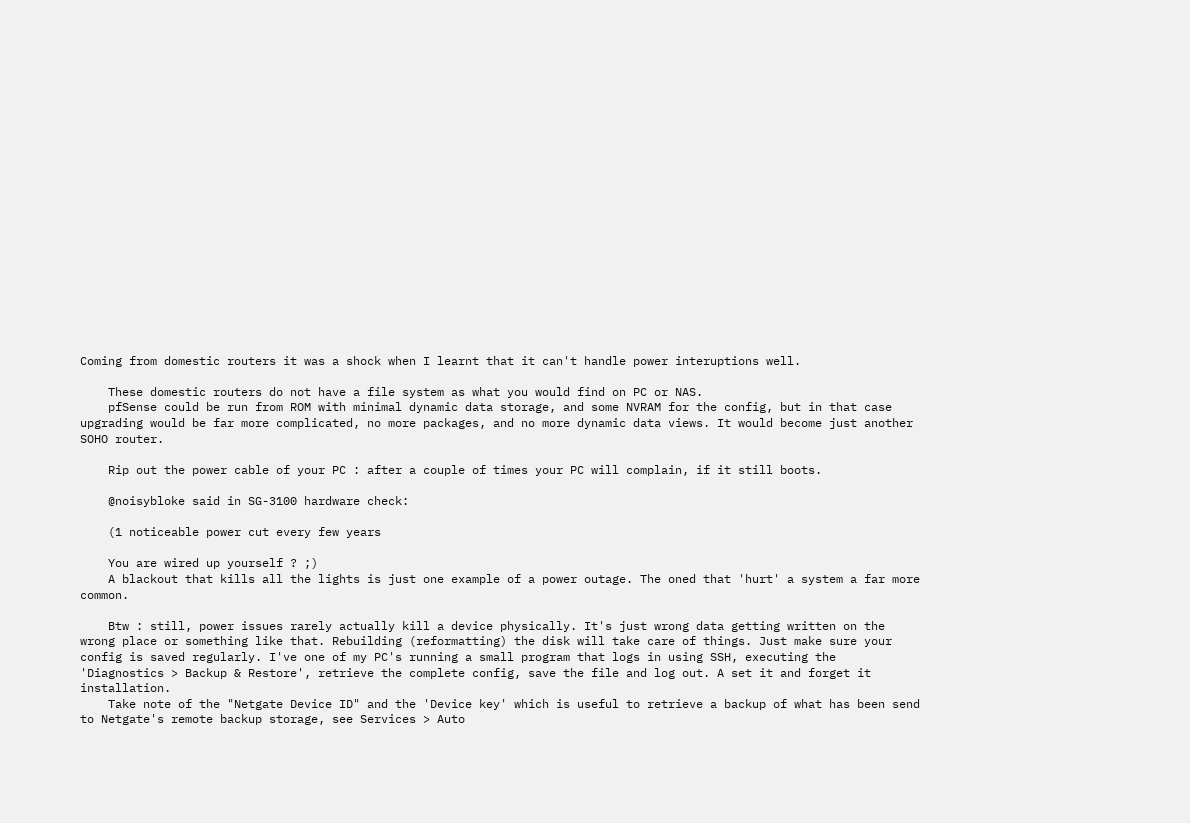Coming from domestic routers it was a shock when I learnt that it can't handle power interuptions well.

    These domestic routers do not have a file system as what you would find on PC or NAS.
    pfSense could be run from ROM with minimal dynamic data storage, and some NVRAM for the config, but in that case upgrading would be far more complicated, no more packages, and no more dynamic data views. It would become just another SOHO router.

    Rip out the power cable of your PC : after a couple of times your PC will complain, if it still boots.

    @noisybloke said in SG-3100 hardware check:

    (1 noticeable power cut every few years

    You are wired up yourself ? ;)
    A blackout that kills all the lights is just one example of a power outage. The oned that 'hurt' a system a far more common.

    Btw : still, power issues rarely actually kill a device physically. It's just wrong data getting written on the wrong place or something like that. Rebuilding (reformatting) the disk will take care of things. Just make sure your config is saved regularly. I've one of my PC's running a small program that logs in using SSH, executing the 'Diagnostics > Backup & Restore', retrieve the complete config, save the file and log out. A set it and forget it installation.
    Take note of the "Netgate Device ID" and the 'Device key' which is useful to retrieve a backup of what has been send to Netgate's remote backup storage, see Services > Auto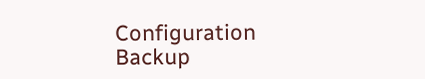Configuration Backup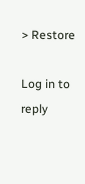> Restore

Log in to reply